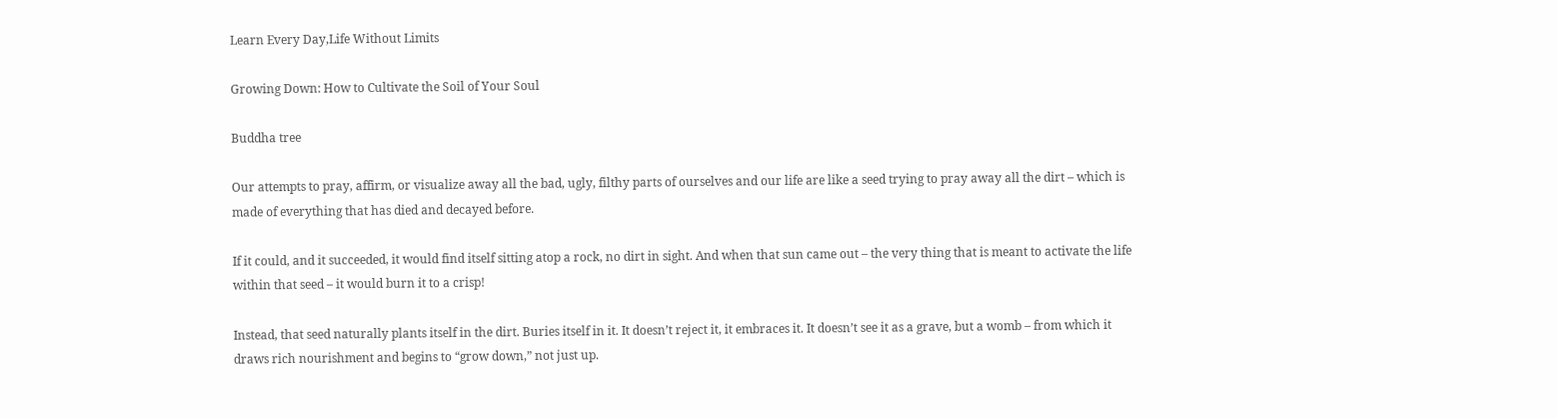Learn Every Day,Life Without Limits

Growing Down: How to Cultivate the Soil of Your Soul

Buddha tree

Our attempts to pray, affirm, or visualize away all the bad, ugly, filthy parts of ourselves and our life are like a seed trying to pray away all the dirt – which is made of everything that has died and decayed before.

If it could, and it succeeded, it would find itself sitting atop a rock, no dirt in sight. And when that sun came out – the very thing that is meant to activate the life within that seed – it would burn it to a crisp!

Instead, that seed naturally plants itself in the dirt. Buries itself in it. It doesn’t reject it, it embraces it. It doesn’t see it as a grave, but a womb – from which it draws rich nourishment and begins to “grow down,” not just up.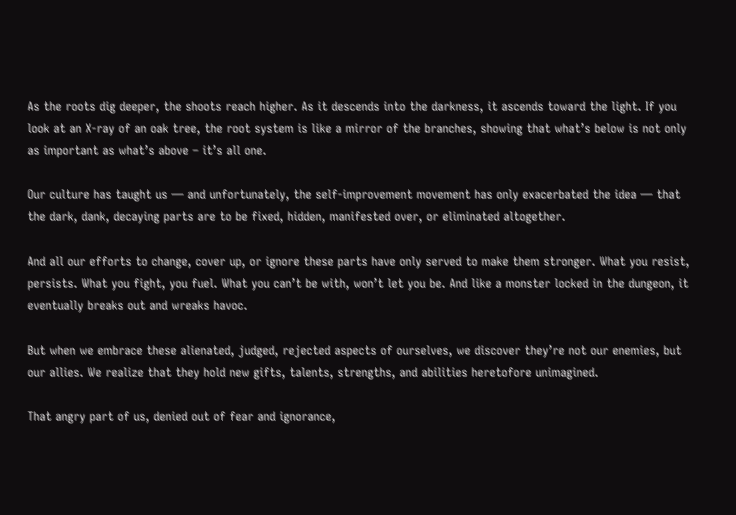As the roots dig deeper, the shoots reach higher. As it descends into the darkness, it ascends toward the light. If you look at an X-ray of an oak tree, the root system is like a mirror of the branches, showing that what’s below is not only as important as what’s above – it’s all one.

Our culture has taught us — and unfortunately, the self-improvement movement has only exacerbated the idea — that the dark, dank, decaying parts are to be fixed, hidden, manifested over, or eliminated altogether.

And all our efforts to change, cover up, or ignore these parts have only served to make them stronger. What you resist, persists. What you fight, you fuel. What you can’t be with, won’t let you be. And like a monster locked in the dungeon, it eventually breaks out and wreaks havoc.

But when we embrace these alienated, judged, rejected aspects of ourselves, we discover they’re not our enemies, but our allies. We realize that they hold new gifts, talents, strengths, and abilities heretofore unimagined.

That angry part of us, denied out of fear and ignorance,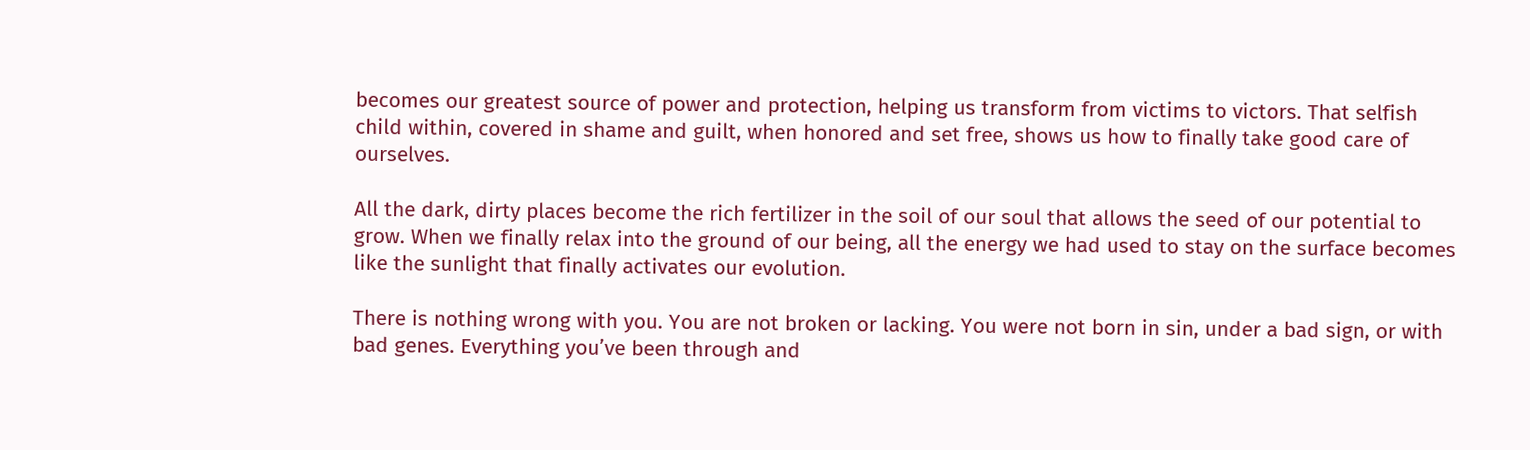becomes our greatest source of power and protection, helping us transform from victims to victors. That selfish child within, covered in shame and guilt, when honored and set free, shows us how to finally take good care of ourselves.

All the dark, dirty places become the rich fertilizer in the soil of our soul that allows the seed of our potential to grow. When we finally relax into the ground of our being, all the energy we had used to stay on the surface becomes like the sunlight that finally activates our evolution.

There is nothing wrong with you. You are not broken or lacking. You were not born in sin, under a bad sign, or with bad genes. Everything you’ve been through and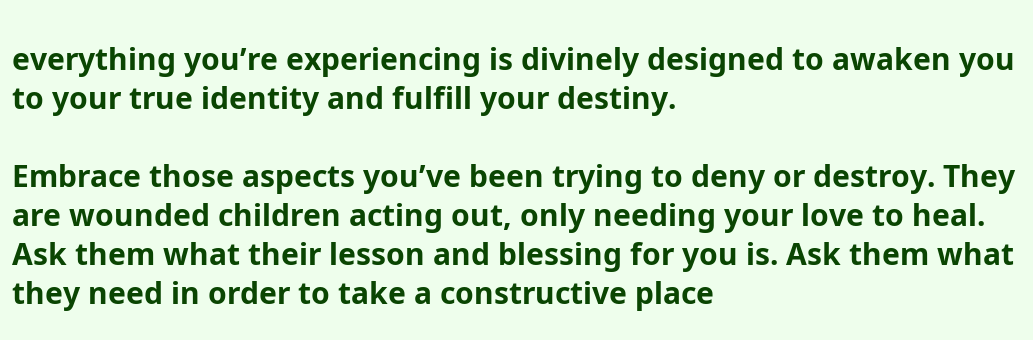everything you’re experiencing is divinely designed to awaken you to your true identity and fulfill your destiny.

Embrace those aspects you’ve been trying to deny or destroy. They are wounded children acting out, only needing your love to heal. Ask them what their lesson and blessing for you is. Ask them what they need in order to take a constructive place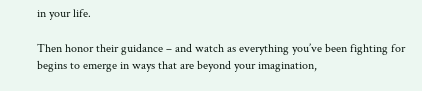in your life.

Then honor their guidance – and watch as everything you’ve been fighting for begins to emerge in ways that are beyond your imagination,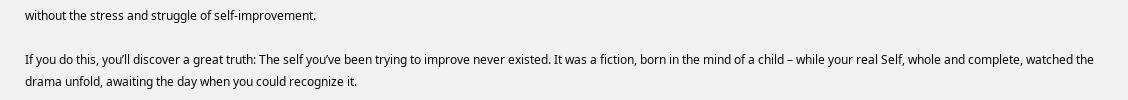without the stress and struggle of self-improvement.

If you do this, you’ll discover a great truth: The self you’ve been trying to improve never existed. It was a fiction, born in the mind of a child – while your real Self, whole and complete, watched the drama unfold, awaiting the day when you could recognize it.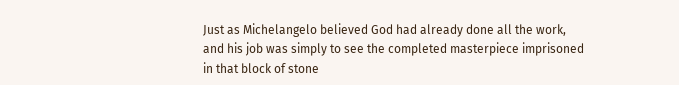Just as Michelangelo believed God had already done all the work, and his job was simply to see the completed masterpiece imprisoned in that block of stone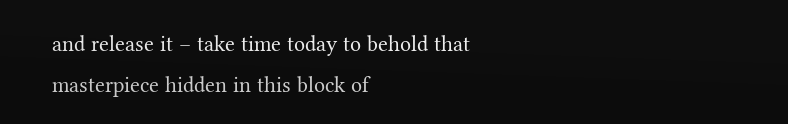and release it – take time today to behold that masterpiece hidden in this block of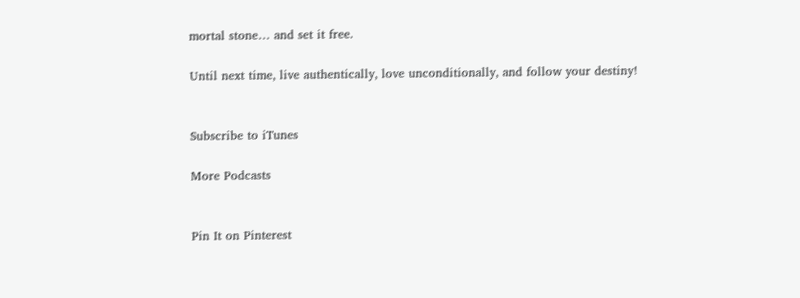mortal stone… and set it free.

Until next time, live authentically, love unconditionally, and follow your destiny!


Subscribe to iTunes

More Podcasts


Pin It on Pinterest